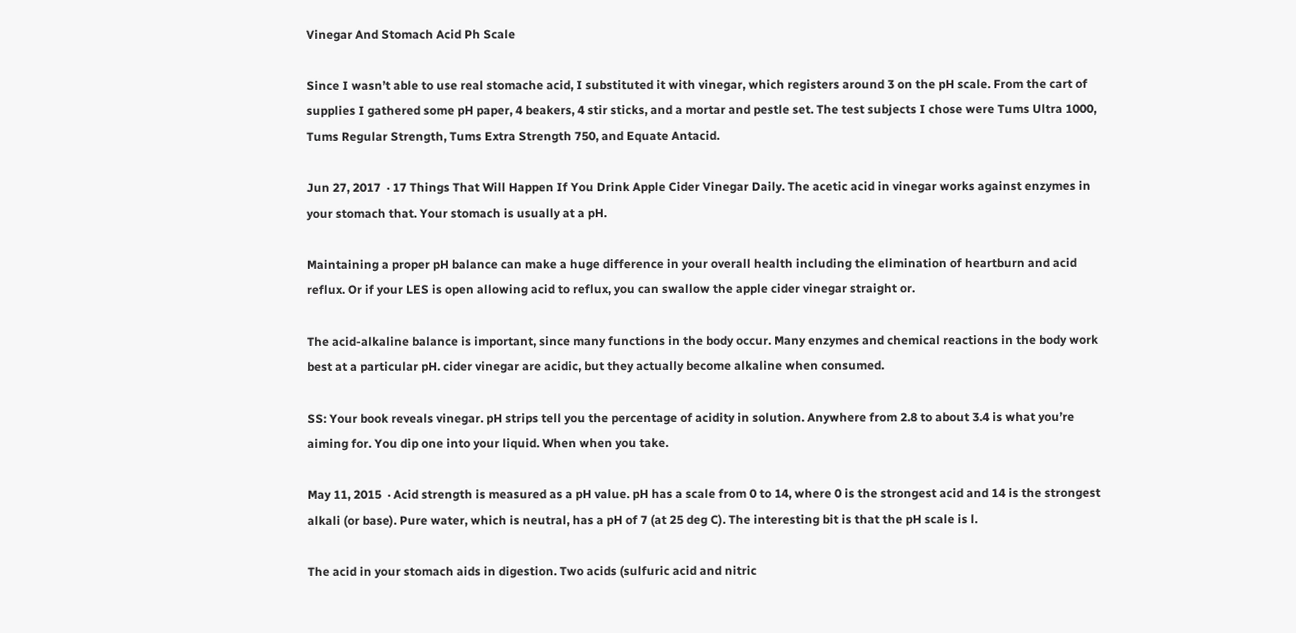Vinegar And Stomach Acid Ph Scale

Since I wasn’t able to use real stomache acid, I substituted it with vinegar, which registers around 3 on the pH scale. From the cart of supplies I gathered some pH paper, 4 beakers, 4 stir sticks, and a mortar and pestle set. The test subjects I chose were Tums Ultra 1000, Tums Regular Strength, Tums Extra Strength 750, and Equate Antacid.

Jun 27, 2017  · 17 Things That Will Happen If You Drink Apple Cider Vinegar Daily. The acetic acid in vinegar works against enzymes in your stomach that. Your stomach is usually at a pH.

Maintaining a proper pH balance can make a huge difference in your overall health including the elimination of heartburn and acid reflux. Or if your LES is open allowing acid to reflux, you can swallow the apple cider vinegar straight or.

The acid-alkaline balance is important, since many functions in the body occur. Many enzymes and chemical reactions in the body work best at a particular pH. cider vinegar are acidic, but they actually become alkaline when consumed.

SS: Your book reveals vinegar. pH strips tell you the percentage of acidity in solution. Anywhere from 2.8 to about 3.4 is what you’re aiming for. You dip one into your liquid. When when you take.

May 11, 2015  · Acid strength is measured as a pH value. pH has a scale from 0 to 14, where 0 is the strongest acid and 14 is the strongest alkali (or base). Pure water, which is neutral, has a pH of 7 (at 25 deg C). The interesting bit is that the pH scale is l.

The acid in your stomach aids in digestion. Two acids (sulfuric acid and nitric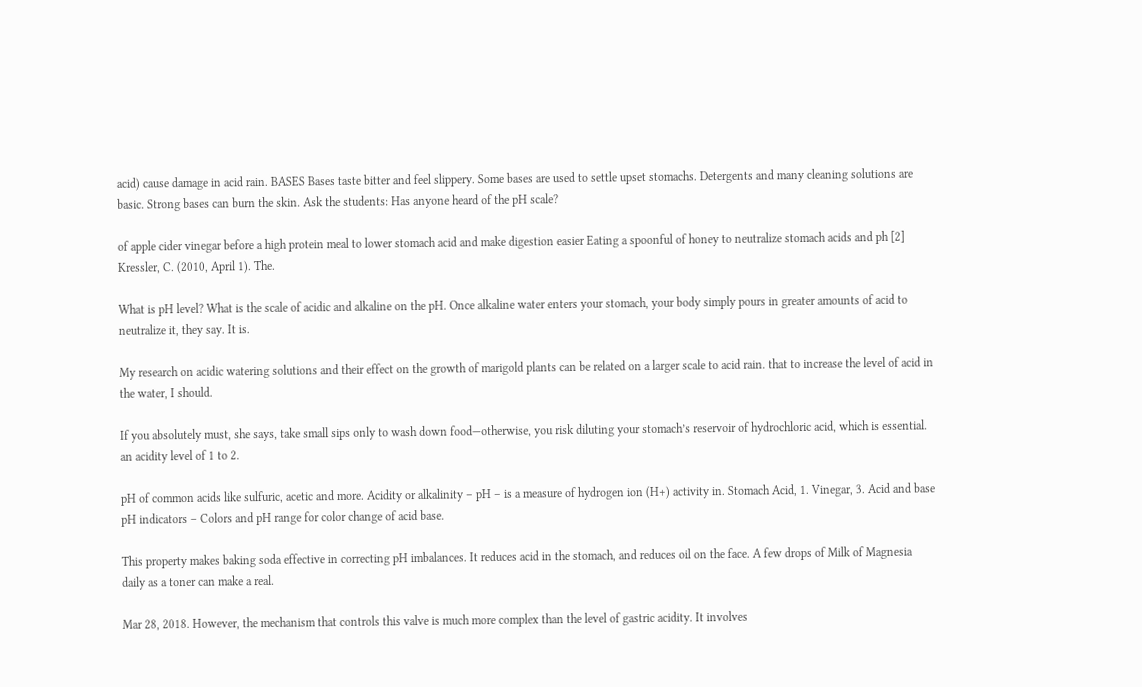acid) cause damage in acid rain. BASES Bases taste bitter and feel slippery. Some bases are used to settle upset stomachs. Detergents and many cleaning solutions are basic. Strong bases can burn the skin. Ask the students: Has anyone heard of the pH scale?

of apple cider vinegar before a high protein meal to lower stomach acid and make digestion easier Eating a spoonful of honey to neutralize stomach acids and ph [2] Kressler, C. (2010, April 1). The.

What is pH level? What is the scale of acidic and alkaline on the pH. Once alkaline water enters your stomach, your body simply pours in greater amounts of acid to neutralize it, they say. It is.

My research on acidic watering solutions and their effect on the growth of marigold plants can be related on a larger scale to acid rain. that to increase the level of acid in the water, I should.

If you absolutely must, she says, take small sips only to wash down food—otherwise, you risk diluting your stomach’s reservoir of hydrochloric acid, which is essential. an acidity level of 1 to 2.

pH of common acids like sulfuric, acetic and more. Acidity or alkalinity – pH – is a measure of hydrogen ion (H+) activity in. Stomach Acid, 1. Vinegar, 3. Acid and base pH indicators – Colors and pH range for color change of acid base.

This property makes baking soda effective in correcting pH imbalances. It reduces acid in the stomach, and reduces oil on the face. A few drops of Milk of Magnesia daily as a toner can make a real.

Mar 28, 2018. However, the mechanism that controls this valve is much more complex than the level of gastric acidity. It involves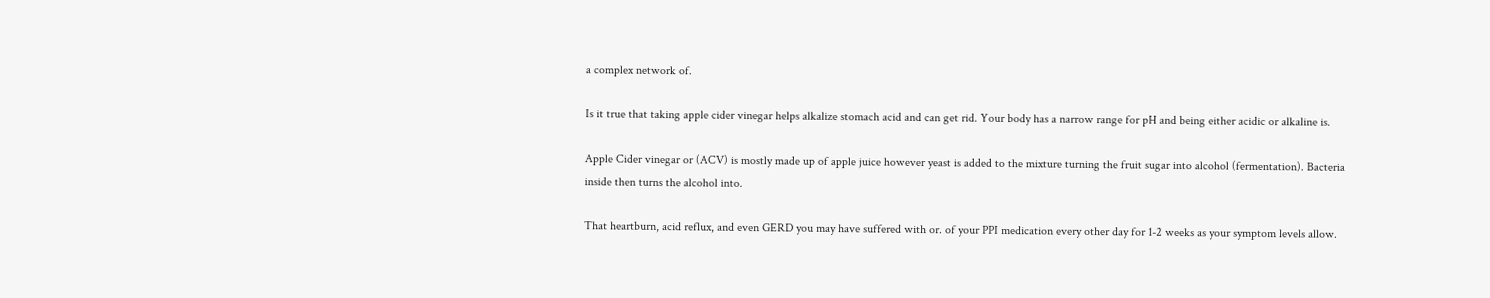a complex network of.

Is it true that taking apple cider vinegar helps alkalize stomach acid and can get rid. Your body has a narrow range for pH and being either acidic or alkaline is.

Apple Cider vinegar or (ACV) is mostly made up of apple juice however yeast is added to the mixture turning the fruit sugar into alcohol (fermentation). Bacteria inside then turns the alcohol into.

That heartburn, acid reflux, and even GERD you may have suffered with or. of your PPI medication every other day for 1-2 weeks as your symptom levels allow.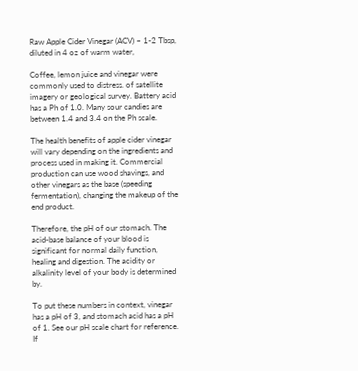Raw Apple Cider Vinegar (ACV) – 1-2 Tbsp, diluted in 4 oz of warm water,

Coffee, lemon juice and vinegar were commonly used to distress. of satellite imagery or geological survey. Battery acid has a Ph of 1.0. Many sour candies are between 1.4 and 3.4 on the Ph scale.

The health benefits of apple cider vinegar will vary depending on the ingredients and process used in making it. Commercial production can use wood shavings, and other vinegars as the base (speeding fermentation), changing the makeup of the end product.

Therefore, the pH of our stomach. The acid-base balance of your blood is significant for normal daily function, healing and digestion. The acidity or alkalinity level of your body is determined by.

To put these numbers in context, vinegar has a pH of 3, and stomach acid has a pH of 1. See our pH scale chart for reference. If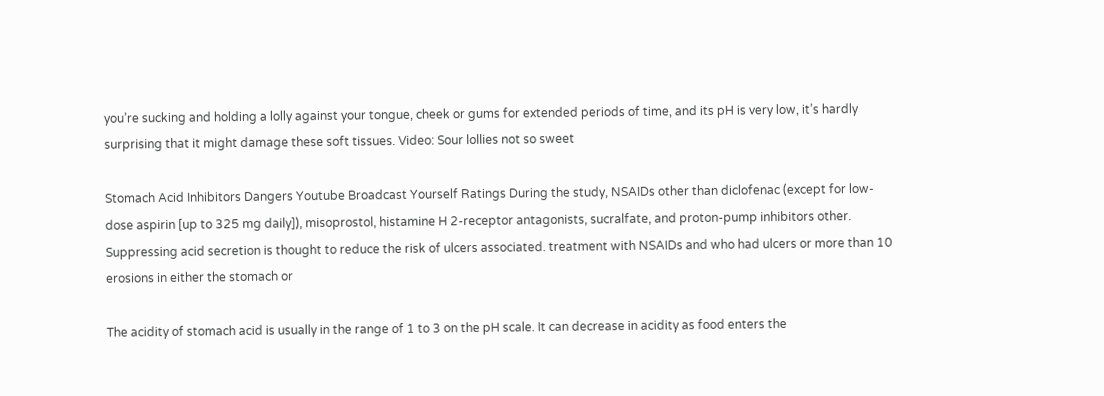you’re sucking and holding a lolly against your tongue, cheek or gums for extended periods of time, and its pH is very low, it’s hardly surprising that it might damage these soft tissues. Video: Sour lollies not so sweet

Stomach Acid Inhibitors Dangers Youtube Broadcast Yourself Ratings During the study, NSAIDs other than diclofenac (except for low-dose aspirin [up to 325 mg daily]), misoprostol, histamine H 2-receptor antagonists, sucralfate, and proton-pump inhibitors other. Suppressing acid secretion is thought to reduce the risk of ulcers associated. treatment with NSAIDs and who had ulcers or more than 10 erosions in either the stomach or

The acidity of stomach acid is usually in the range of 1 to 3 on the pH scale. It can decrease in acidity as food enters the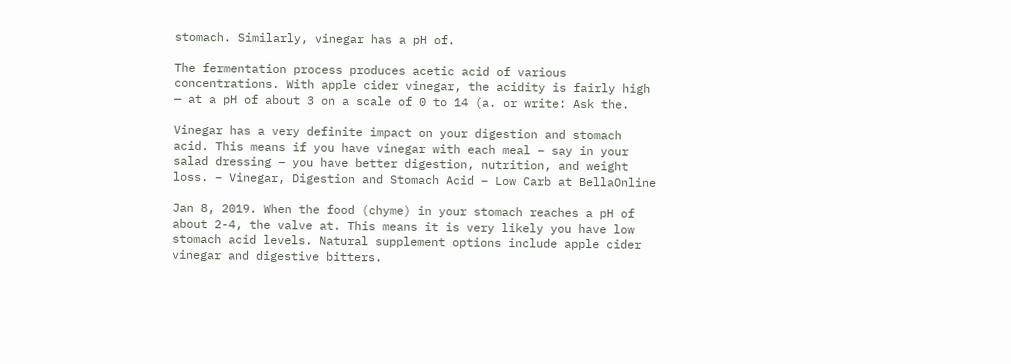stomach. Similarly, vinegar has a pH of.

The fermentation process produces acetic acid of various concentrations. With apple cider vinegar, the acidity is fairly high — at a pH of about 3 on a scale of 0 to 14 (a. or write: Ask the.

Vinegar has a very definite impact on your digestion and stomach acid. This means if you have vinegar with each meal – say in your salad dressing – you have better digestion, nutrition, and weight loss. – Vinegar, Digestion and Stomach Acid – Low Carb at BellaOnline

Jan 8, 2019. When the food (chyme) in your stomach reaches a pH of about 2-4, the valve at. This means it is very likely you have low stomach acid levels. Natural supplement options include apple cider vinegar and digestive bitters.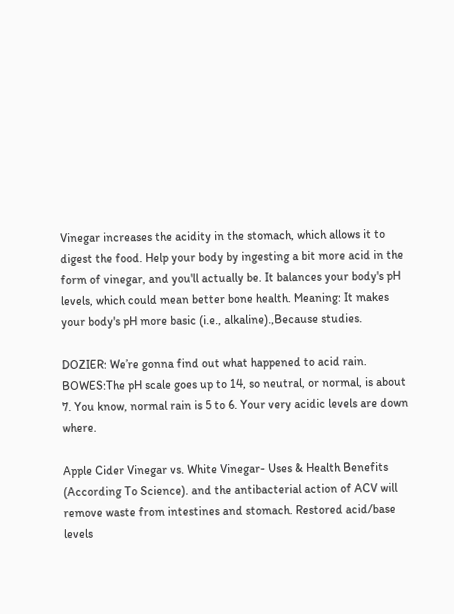Vinegar increases the acidity in the stomach, which allows it to digest the food. Help your body by ingesting a bit more acid in the form of vinegar, and you'll actually be. It balances your body's pH levels, which could mean better bone health. Meaning: It makes your body's pH more basic (i.e., alkaline).,Because studies.

DOZIER: We’re gonna find out what happened to acid rain. BOWES:The pH scale goes up to 14, so neutral, or normal, is about 7. You know, normal rain is 5 to 6. Your very acidic levels are down where.

Apple Cider Vinegar vs. White Vinegar- Uses & Health Benefits (According To Science). and the antibacterial action of ACV will remove waste from intestines and stomach. Restored acid/base levels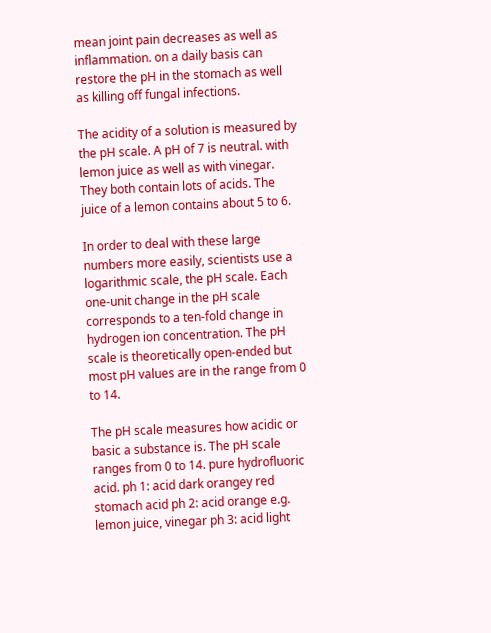mean joint pain decreases as well as inflammation. on a daily basis can restore the pH in the stomach as well as killing off fungal infections.

The acidity of a solution is measured by the pH scale. A pH of 7 is neutral. with lemon juice as well as with vinegar. They both contain lots of acids. The juice of a lemon contains about 5 to 6.

In order to deal with these large numbers more easily, scientists use a logarithmic scale, the pH scale. Each one-unit change in the pH scale corresponds to a ten-fold change in hydrogen ion concentration. The pH scale is theoretically open-ended but most pH values are in the range from 0 to 14.

The pH scale measures how acidic or basic a substance is. The pH scale ranges from 0 to 14. pure hydrofluoric acid. ph 1: acid dark orangey red stomach acid ph 2: acid orange e.g. lemon juice, vinegar ph 3: acid light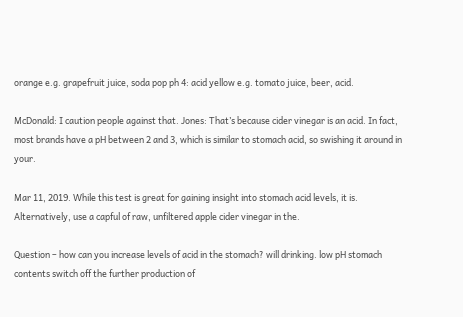orange e.g. grapefruit juice, soda pop ph 4: acid yellow e.g. tomato juice, beer, acid.

McDonald: I caution people against that. Jones: That’s because cider vinegar is an acid. In fact, most brands have a pH between 2 and 3, which is similar to stomach acid, so swishing it around in your.

Mar 11, 2019. While this test is great for gaining insight into stomach acid levels, it is. Alternatively, use a capful of raw, unfiltered apple cider vinegar in the.

Question – how can you increase levels of acid in the stomach? will drinking. low pH stomach contents switch off the further production of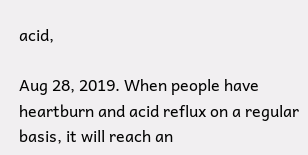acid,

Aug 28, 2019. When people have heartburn and acid reflux on a regular basis, it will reach an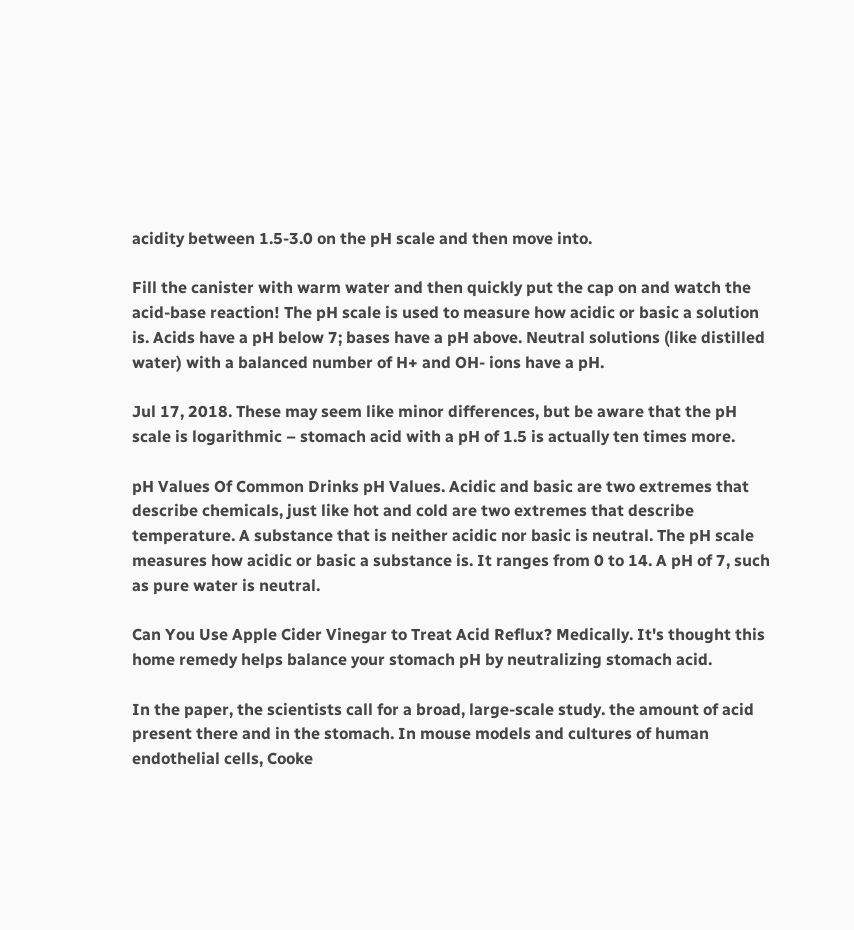acidity between 1.5-3.0 on the pH scale and then move into.

Fill the canister with warm water and then quickly put the cap on and watch the acid-base reaction! The pH scale is used to measure how acidic or basic a solution is. Acids have a pH below 7; bases have a pH above. Neutral solutions (like distilled water) with a balanced number of H+ and OH- ions have a pH.

Jul 17, 2018. These may seem like minor differences, but be aware that the pH scale is logarithmic – stomach acid with a pH of 1.5 is actually ten times more.

pH Values Of Common Drinks pH Values. Acidic and basic are two extremes that describe chemicals, just like hot and cold are two extremes that describe temperature. A substance that is neither acidic nor basic is neutral. The pH scale measures how acidic or basic a substance is. It ranges from 0 to 14. A pH of 7, such as pure water is neutral.

Can You Use Apple Cider Vinegar to Treat Acid Reflux? Medically. It's thought this home remedy helps balance your stomach pH by neutralizing stomach acid.

In the paper, the scientists call for a broad, large-scale study. the amount of acid present there and in the stomach. In mouse models and cultures of human endothelial cells, Cooke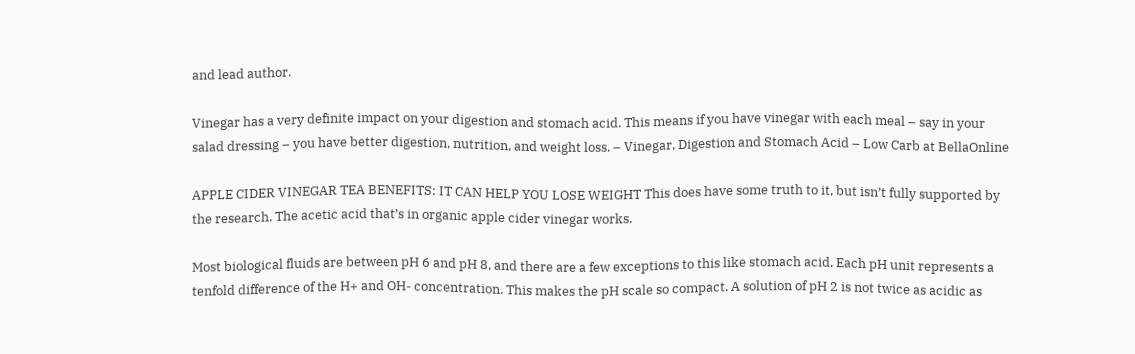and lead author.

Vinegar has a very definite impact on your digestion and stomach acid. This means if you have vinegar with each meal – say in your salad dressing – you have better digestion, nutrition, and weight loss. – Vinegar, Digestion and Stomach Acid – Low Carb at BellaOnline

APPLE CIDER VINEGAR TEA BENEFITS: IT CAN HELP YOU LOSE WEIGHT This does have some truth to it, but isn’t fully supported by the research. The acetic acid that’s in organic apple cider vinegar works.

Most biological fluids are between pH 6 and pH 8, and there are a few exceptions to this like stomach acid. Each pH unit represents a tenfold difference of the H+ and OH- concentration. This makes the pH scale so compact. A solution of pH 2 is not twice as acidic as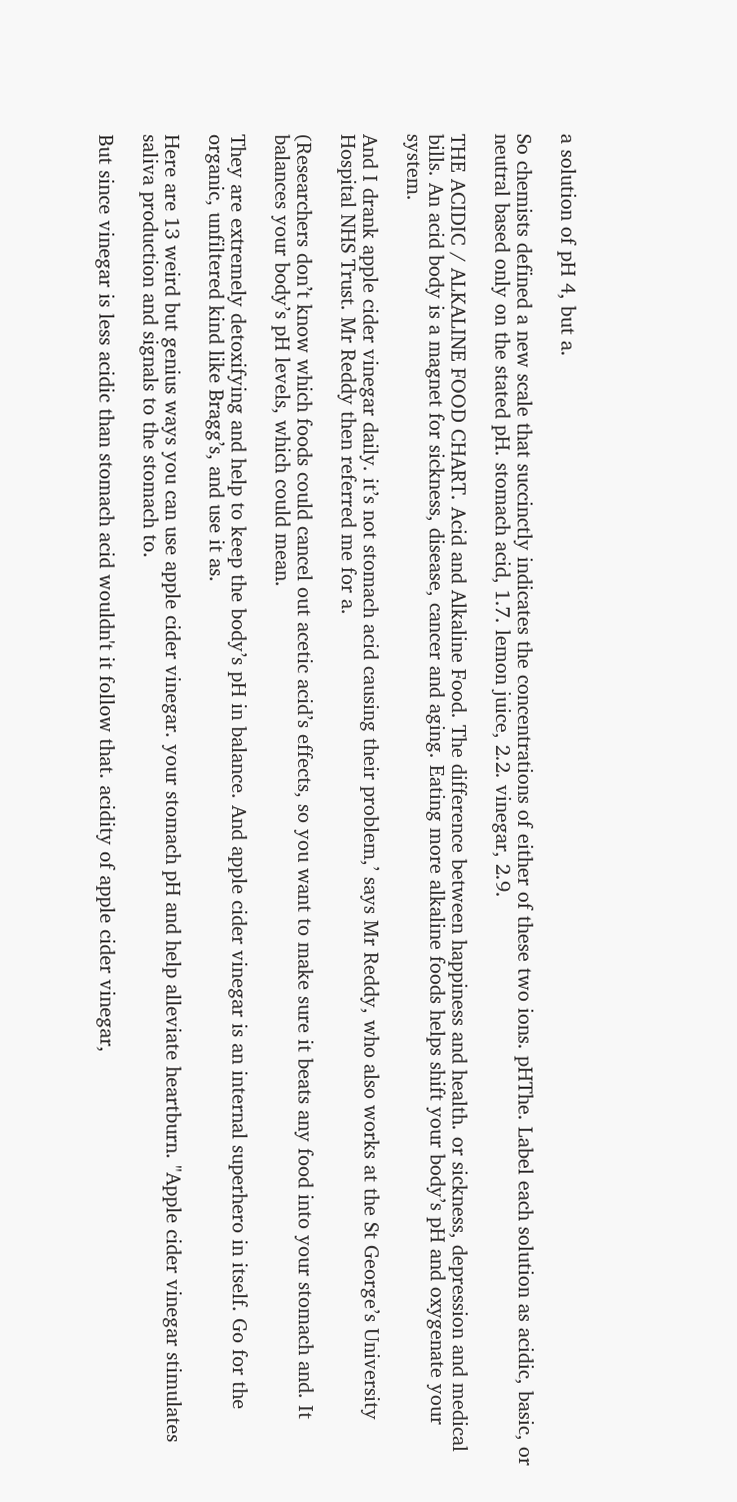a solution of pH 4, but a.

So chemists defined a new scale that succinctly indicates the concentrations of either of these two ions. pHThe. Label each solution as acidic, basic, or neutral based only on the stated pH. stomach acid, 1.7. lemon juice, 2.2. vinegar, 2.9.

THE ACIDIC / ALKALINE FOOD CHART. Acid and Alkaline Food. The difference between happiness and health. or sickness, depression and medical bills. An acid body is a magnet for sickness, disease, cancer and aging. Eating more alkaline foods helps shift your body’s pH and oxygenate your system.

And I drank apple cider vinegar daily. it’s not stomach acid causing their problem,’ says Mr Reddy, who also works at the St George’s University Hospital NHS Trust. Mr Reddy then referred me for a.

(Researchers don’t know which foods could cancel out acetic acid’s effects, so you want to make sure it beats any food into your stomach and. It balances your body’s pH levels, which could mean.

They are extremely detoxifying and help to keep the body’s pH in balance. And apple cider vinegar is an internal superhero in itself. Go for the organic, unfiltered kind like Bragg’s, and use it as.

Here are 13 weird but genius ways you can use apple cider vinegar. your stomach pH and help alleviate heartburn. "Apple cider vinegar stimulates saliva production and signals to the stomach to.

But since vinegar is less acidic than stomach acid wouldn't it follow that. acidity of apple cider vinegar,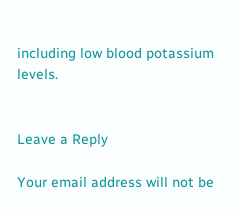including low blood potassium levels.


Leave a Reply

Your email address will not be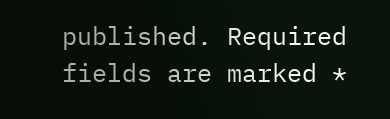published. Required fields are marked *